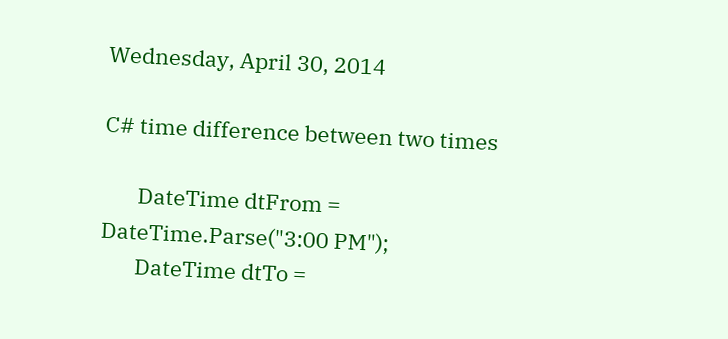Wednesday, April 30, 2014

C# time difference between two times

       DateTime dtFrom = DateTime.Parse("3:00 PM");
       DateTime dtTo =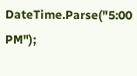DateTime.Parse("5:00 PM");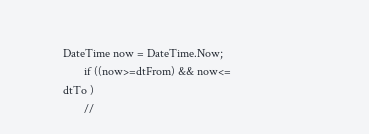DateTime now = DateTime.Now;
       if ((now>=dtFrom) && now<= dtTo )
       //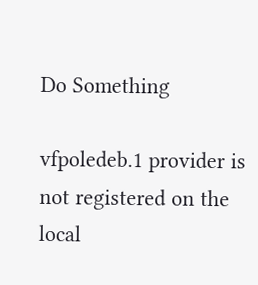Do Something

vfpoledeb.1 provider is not registered on the local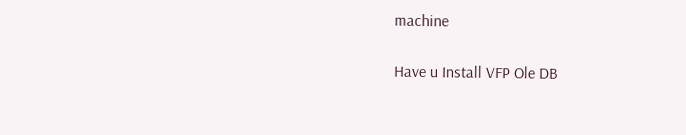machine

Have u Install VFP Ole DB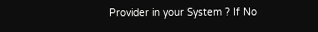Provider in your System ? If No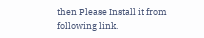then Please Install it from following link.